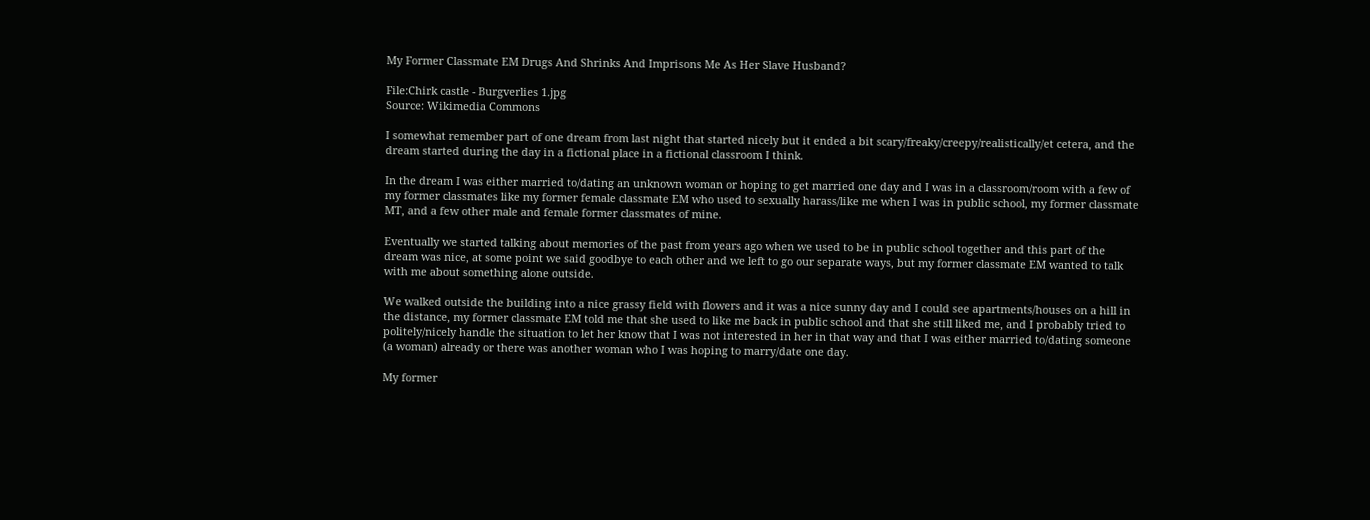My Former Classmate EM Drugs And Shrinks And Imprisons Me As Her Slave Husband?

File:Chirk castle - Burgverlies 1.jpg
Source: Wikimedia Commons

I somewhat remember part of one dream from last night that started nicely but it ended a bit scary/freaky/creepy/realistically/et cetera, and the dream started during the day in a fictional place in a fictional classroom I think.

In the dream I was either married to/dating an unknown woman or hoping to get married one day and I was in a classroom/room with a few of my former classmates like my former female classmate EM who used to sexually harass/like me when I was in public school, my former classmate MT, and a few other male and female former classmates of mine.

Eventually we started talking about memories of the past from years ago when we used to be in public school together and this part of the dream was nice, at some point we said goodbye to each other and we left to go our separate ways, but my former classmate EM wanted to talk with me about something alone outside.

We walked outside the building into a nice grassy field with flowers and it was a nice sunny day and I could see apartments/houses on a hill in the distance, my former classmate EM told me that she used to like me back in public school and that she still liked me, and I probably tried to politely/nicely handle the situation to let her know that I was not interested in her in that way and that I was either married to/dating someone (a woman) already or there was another woman who I was hoping to marry/date one day.

My former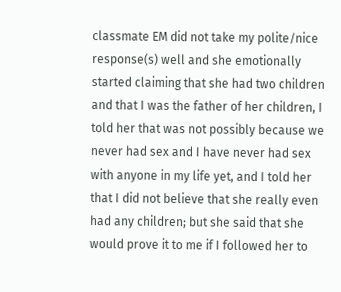classmate EM did not take my polite/nice response(s) well and she emotionally started claiming that she had two children and that I was the father of her children, I told her that was not possibly because we never had sex and I have never had sex with anyone in my life yet, and I told her that I did not believe that she really even had any children; but she said that she would prove it to me if I followed her to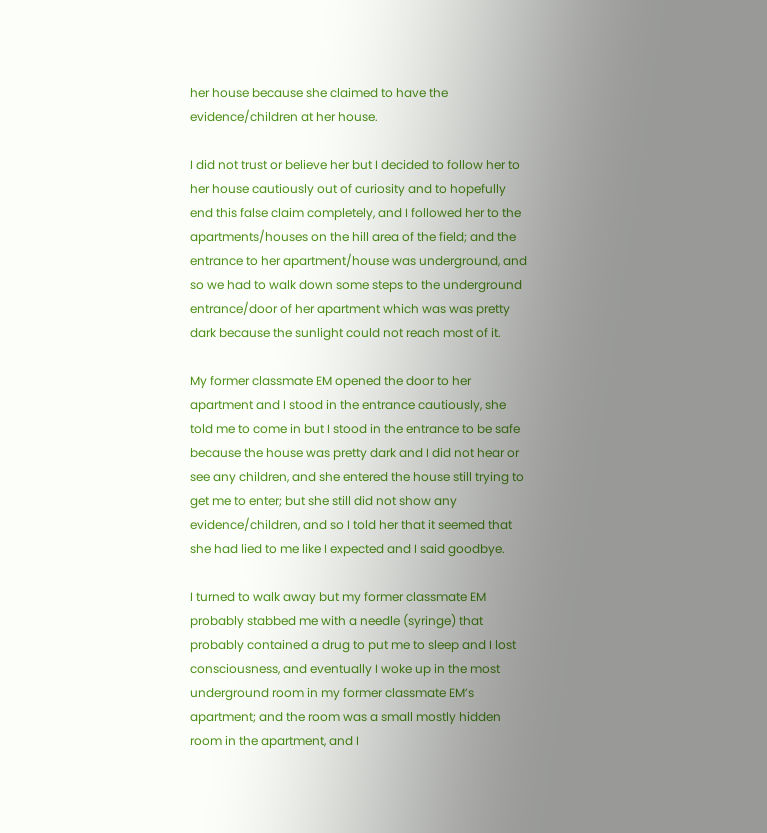her house because she claimed to have the evidence/children at her house.

I did not trust or believe her but I decided to follow her to her house cautiously out of curiosity and to hopefully end this false claim completely, and I followed her to the apartments/houses on the hill area of the field; and the entrance to her apartment/house was underground, and so we had to walk down some steps to the underground entrance/door of her apartment which was was pretty dark because the sunlight could not reach most of it.

My former classmate EM opened the door to her apartment and I stood in the entrance cautiously, she told me to come in but I stood in the entrance to be safe because the house was pretty dark and I did not hear or see any children, and she entered the house still trying to get me to enter; but she still did not show any evidence/children, and so I told her that it seemed that she had lied to me like I expected and I said goodbye.

I turned to walk away but my former classmate EM probably stabbed me with a needle (syringe) that probably contained a drug to put me to sleep and I lost consciousness, and eventually I woke up in the most underground room in my former classmate EM’s apartment; and the room was a small mostly hidden room in the apartment, and I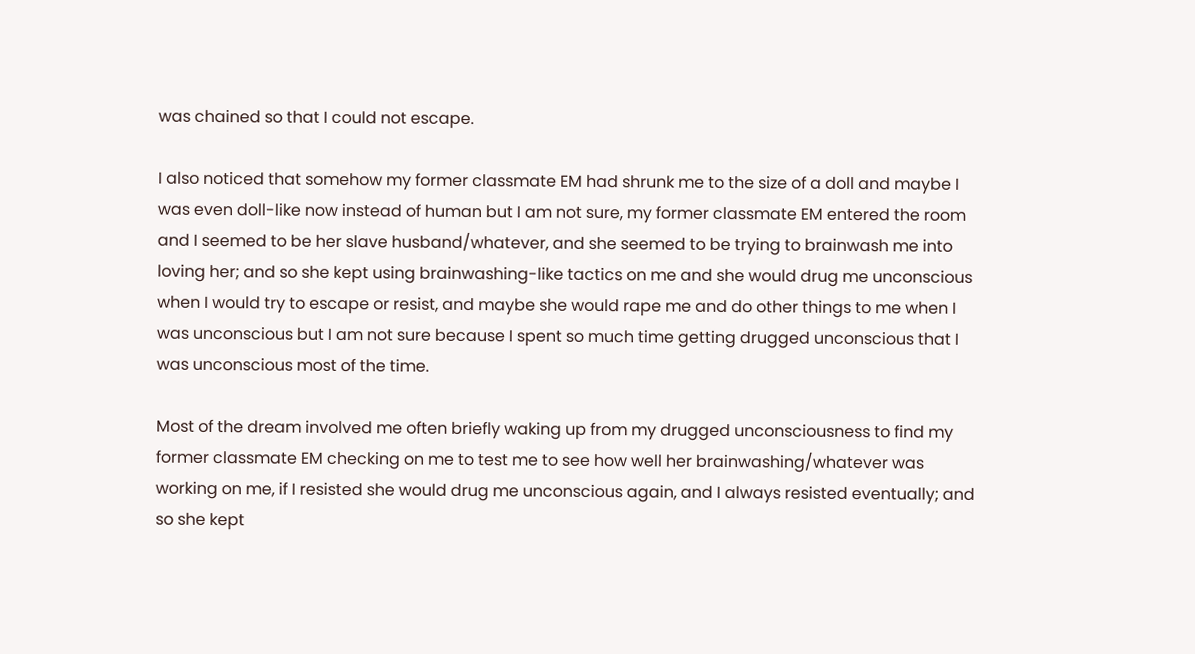was chained so that I could not escape.

I also noticed that somehow my former classmate EM had shrunk me to the size of a doll and maybe I was even doll-like now instead of human but I am not sure, my former classmate EM entered the room and I seemed to be her slave husband/whatever, and she seemed to be trying to brainwash me into loving her; and so she kept using brainwashing-like tactics on me and she would drug me unconscious when I would try to escape or resist, and maybe she would rape me and do other things to me when I was unconscious but I am not sure because I spent so much time getting drugged unconscious that I was unconscious most of the time.

Most of the dream involved me often briefly waking up from my drugged unconsciousness to find my former classmate EM checking on me to test me to see how well her brainwashing/whatever was working on me, if I resisted she would drug me unconscious again, and I always resisted eventually; and so she kept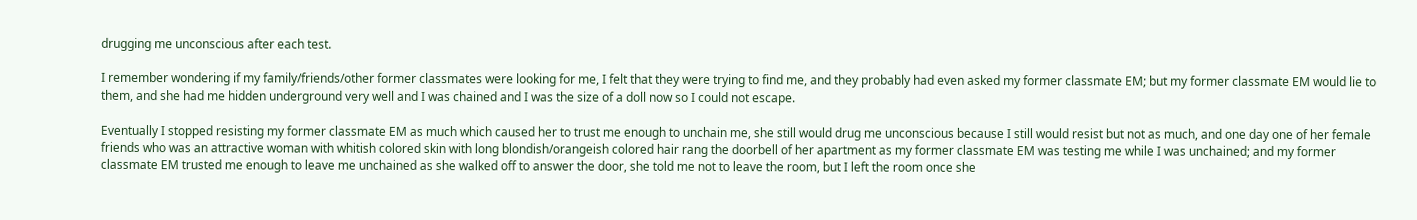drugging me unconscious after each test.

I remember wondering if my family/friends/other former classmates were looking for me, I felt that they were trying to find me, and they probably had even asked my former classmate EM; but my former classmate EM would lie to them, and she had me hidden underground very well and I was chained and I was the size of a doll now so I could not escape.

Eventually I stopped resisting my former classmate EM as much which caused her to trust me enough to unchain me, she still would drug me unconscious because I still would resist but not as much, and one day one of her female friends who was an attractive woman with whitish colored skin with long blondish/orangeish colored hair rang the doorbell of her apartment as my former classmate EM was testing me while I was unchained; and my former classmate EM trusted me enough to leave me unchained as she walked off to answer the door, she told me not to leave the room, but I left the room once she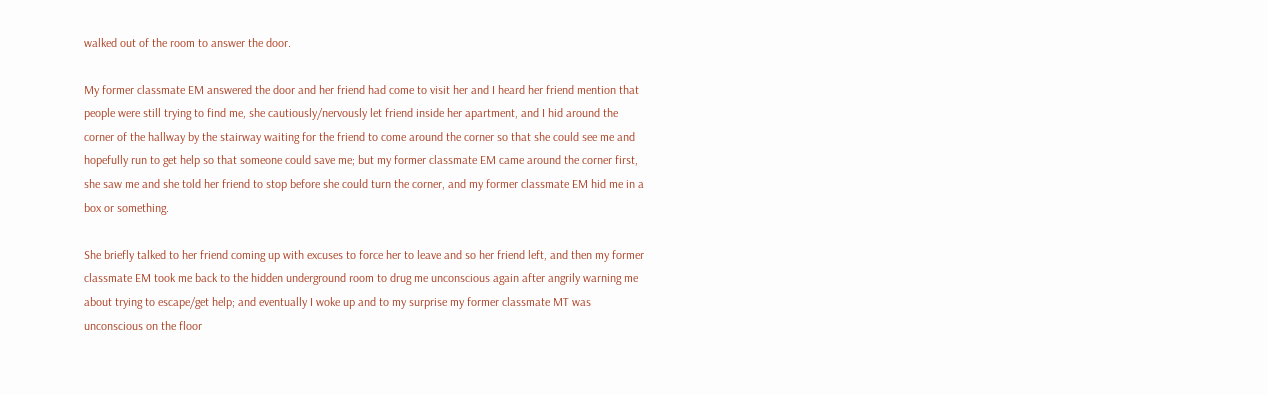walked out of the room to answer the door.

My former classmate EM answered the door and her friend had come to visit her and I heard her friend mention that people were still trying to find me, she cautiously/nervously let friend inside her apartment, and I hid around the corner of the hallway by the stairway waiting for the friend to come around the corner so that she could see me and hopefully run to get help so that someone could save me; but my former classmate EM came around the corner first, she saw me and she told her friend to stop before she could turn the corner, and my former classmate EM hid me in a box or something.

She briefly talked to her friend coming up with excuses to force her to leave and so her friend left, and then my former classmate EM took me back to the hidden underground room to drug me unconscious again after angrily warning me about trying to escape/get help; and eventually I woke up and to my surprise my former classmate MT was unconscious on the floor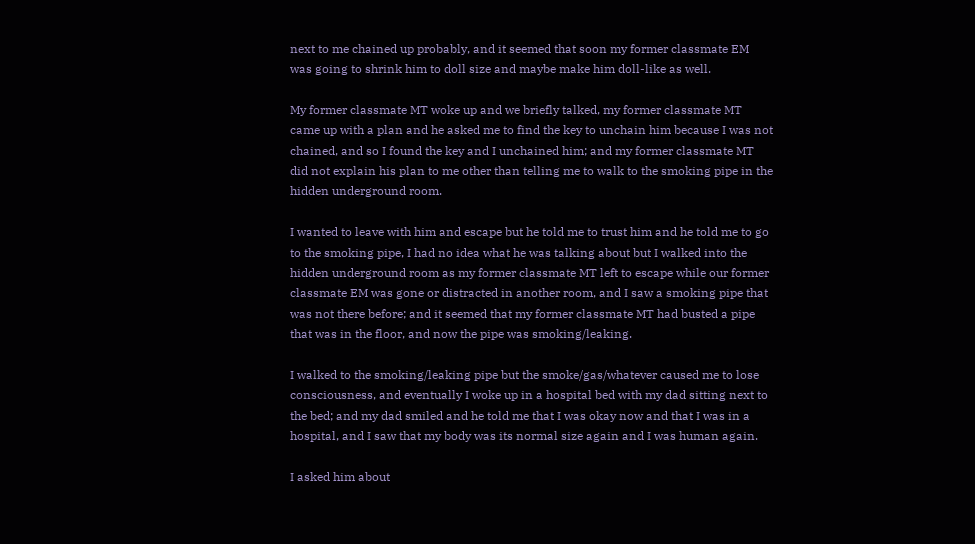next to me chained up probably, and it seemed that soon my former classmate EM was going to shrink him to doll size and maybe make him doll-like as well.

My former classmate MT woke up and we briefly talked, my former classmate MT came up with a plan and he asked me to find the key to unchain him because I was not chained, and so I found the key and I unchained him; and my former classmate MT did not explain his plan to me other than telling me to walk to the smoking pipe in the hidden underground room.

I wanted to leave with him and escape but he told me to trust him and he told me to go to the smoking pipe, I had no idea what he was talking about but I walked into the hidden underground room as my former classmate MT left to escape while our former classmate EM was gone or distracted in another room, and I saw a smoking pipe that was not there before; and it seemed that my former classmate MT had busted a pipe that was in the floor, and now the pipe was smoking/leaking.

I walked to the smoking/leaking pipe but the smoke/gas/whatever caused me to lose consciousness, and eventually I woke up in a hospital bed with my dad sitting next to the bed; and my dad smiled and he told me that I was okay now and that I was in a hospital, and I saw that my body was its normal size again and I was human again.

I asked him about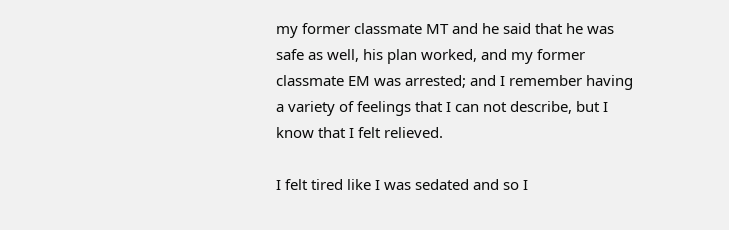my former classmate MT and he said that he was safe as well, his plan worked, and my former classmate EM was arrested; and I remember having a variety of feelings that I can not describe, but I know that I felt relieved.

I felt tired like I was sedated and so I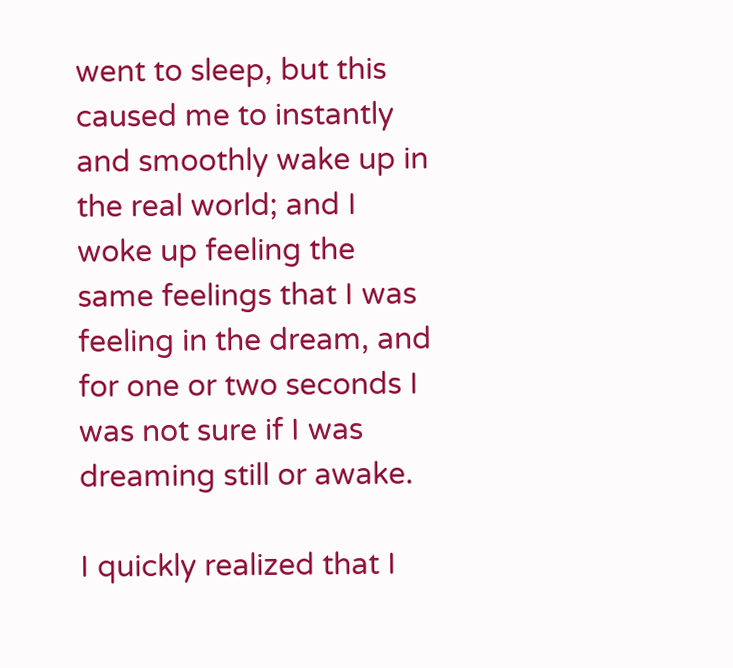went to sleep, but this caused me to instantly and smoothly wake up in the real world; and I woke up feeling the same feelings that I was feeling in the dream, and for one or two seconds I was not sure if I was dreaming still or awake.

I quickly realized that I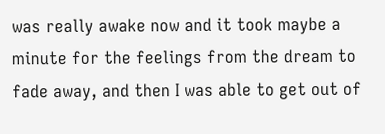was really awake now and it took maybe a minute for the feelings from the dream to fade away, and then I was able to get out of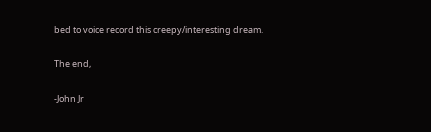bed to voice record this creepy/interesting dream.

The end,

-John Jr